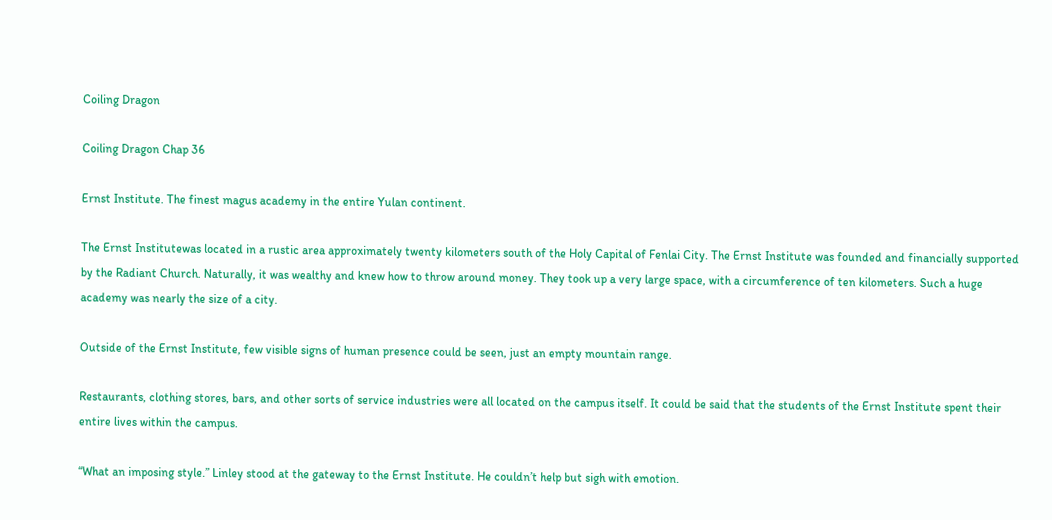Coiling Dragon

Coiling Dragon Chap 36

Ernst Institute. The finest magus academy in the entire Yulan continent.

The Ernst Institutewas located in a rustic area approximately twenty kilometers south of the Holy Capital of Fenlai City. The Ernst Institute was founded and financially supported by the Radiant Church. Naturally, it was wealthy and knew how to throw around money. They took up a very large space, with a circumference of ten kilometers. Such a huge academy was nearly the size of a city.

Outside of the Ernst Institute, few visible signs of human presence could be seen, just an empty mountain range.

Restaurants, clothing stores, bars, and other sorts of service industries were all located on the campus itself. It could be said that the students of the Ernst Institute spent their entire lives within the campus.

“What an imposing style.” Linley stood at the gateway to the Ernst Institute. He couldn’t help but sigh with emotion.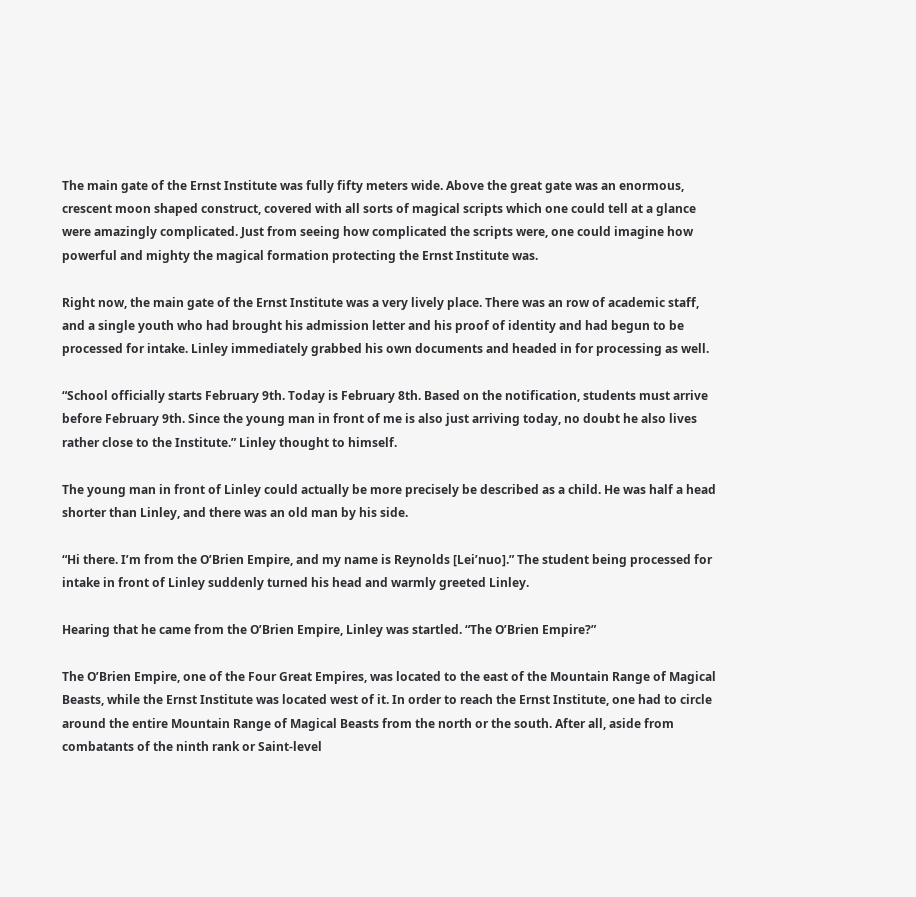The main gate of the Ernst Institute was fully fifty meters wide. Above the great gate was an enormous, crescent moon shaped construct, covered with all sorts of magical scripts which one could tell at a glance were amazingly complicated. Just from seeing how complicated the scripts were, one could imagine how powerful and mighty the magical formation protecting the Ernst Institute was.

Right now, the main gate of the Ernst Institute was a very lively place. There was an row of academic staff, and a single youth who had brought his admission letter and his proof of identity and had begun to be processed for intake. Linley immediately grabbed his own documents and headed in for processing as well.

“School officially starts February 9th. Today is February 8th. Based on the notification, students must arrive before February 9th. Since the young man in front of me is also just arriving today, no doubt he also lives rather close to the Institute.” Linley thought to himself.

The young man in front of Linley could actually be more precisely be described as a child. He was half a head shorter than Linley, and there was an old man by his side.

“Hi there. I’m from the O’Brien Empire, and my name is Reynolds [Lei’nuo].” The student being processed for intake in front of Linley suddenly turned his head and warmly greeted Linley.

Hearing that he came from the O’Brien Empire, Linley was startled. “The O’Brien Empire?”

The O’Brien Empire, one of the Four Great Empires, was located to the east of the Mountain Range of Magical Beasts, while the Ernst Institute was located west of it. In order to reach the Ernst Institute, one had to circle around the entire Mountain Range of Magical Beasts from the north or the south. After all, aside from combatants of the ninth rank or Saint-level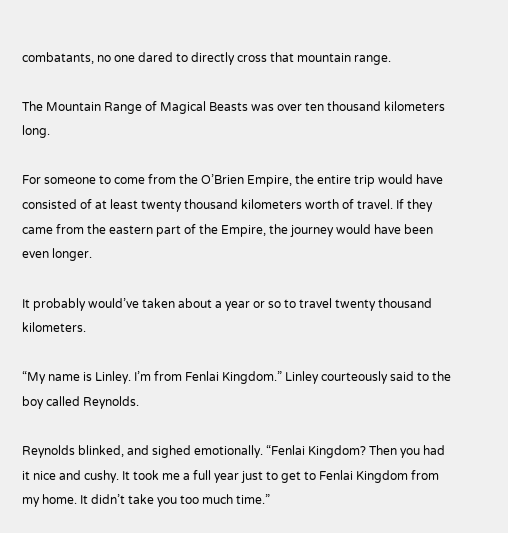combatants, no one dared to directly cross that mountain range.

The Mountain Range of Magical Beasts was over ten thousand kilometers long.

For someone to come from the O’Brien Empire, the entire trip would have consisted of at least twenty thousand kilometers worth of travel. If they came from the eastern part of the Empire, the journey would have been even longer.

It probably would’ve taken about a year or so to travel twenty thousand kilometers.

“My name is Linley. I’m from Fenlai Kingdom.” Linley courteously said to the boy called Reynolds.

Reynolds blinked, and sighed emotionally. “Fenlai Kingdom? Then you had it nice and cushy. It took me a full year just to get to Fenlai Kingdom from my home. It didn’t take you too much time.”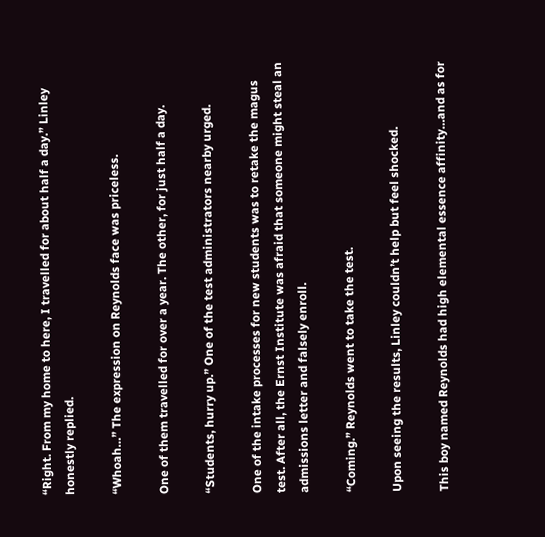“Right. From my home to here, I travelled for about half a day.” Linley honestly replied.

“Whoah…” The expression on Reynolds face was priceless.

One of them travelled for over a year. The other, for just half a day.

“Students, hurry up.” One of the test administrators nearby urged.

One of the intake processes for new students was to retake the magus test. After all, the Ernst Institute was afraid that someone might steal an admissions letter and falsely enroll.

“Coming.” Reynolds went to take the test.

Upon seeing the results, Linley couldn’t help but feel shocked.

This boy named Reynolds had high elemental essence affinity…and as for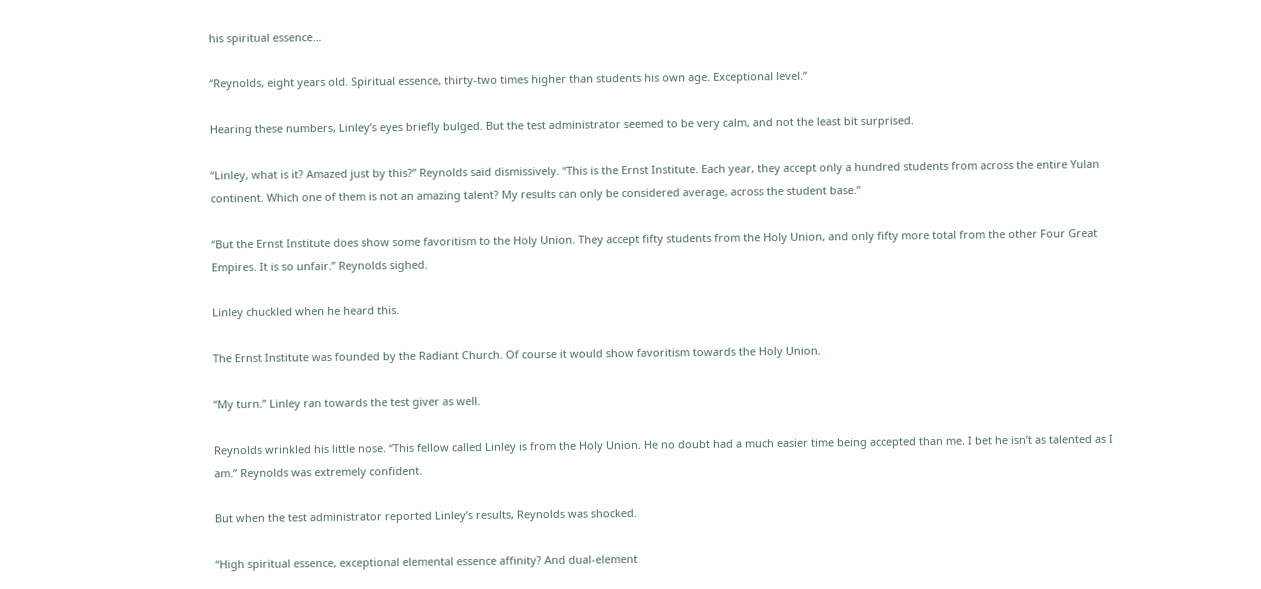his spiritual essence…

“Reynolds, eight years old. Spiritual essence, thirty-two times higher than students his own age. Exceptional level.”

Hearing these numbers, Linley’s eyes briefly bulged. But the test administrator seemed to be very calm, and not the least bit surprised.

“Linley, what is it? Amazed just by this?” Reynolds said dismissively. “This is the Ernst Institute. Each year, they accept only a hundred students from across the entire Yulan continent. Which one of them is not an amazing talent? My results can only be considered average, across the student base.”

“But the Ernst Institute does show some favoritism to the Holy Union. They accept fifty students from the Holy Union, and only fifty more total from the other Four Great Empires. It is so unfair.” Reynolds sighed.

Linley chuckled when he heard this.

The Ernst Institute was founded by the Radiant Church. Of course it would show favoritism towards the Holy Union.

“My turn.” Linley ran towards the test giver as well.

Reynolds wrinkled his little nose. “This fellow called Linley is from the Holy Union. He no doubt had a much easier time being accepted than me. I bet he isn’t as talented as I am.” Reynolds was extremely confident.

But when the test administrator reported Linley’s results, Reynolds was shocked.

“High spiritual essence, exceptional elemental essence affinity? And dual-element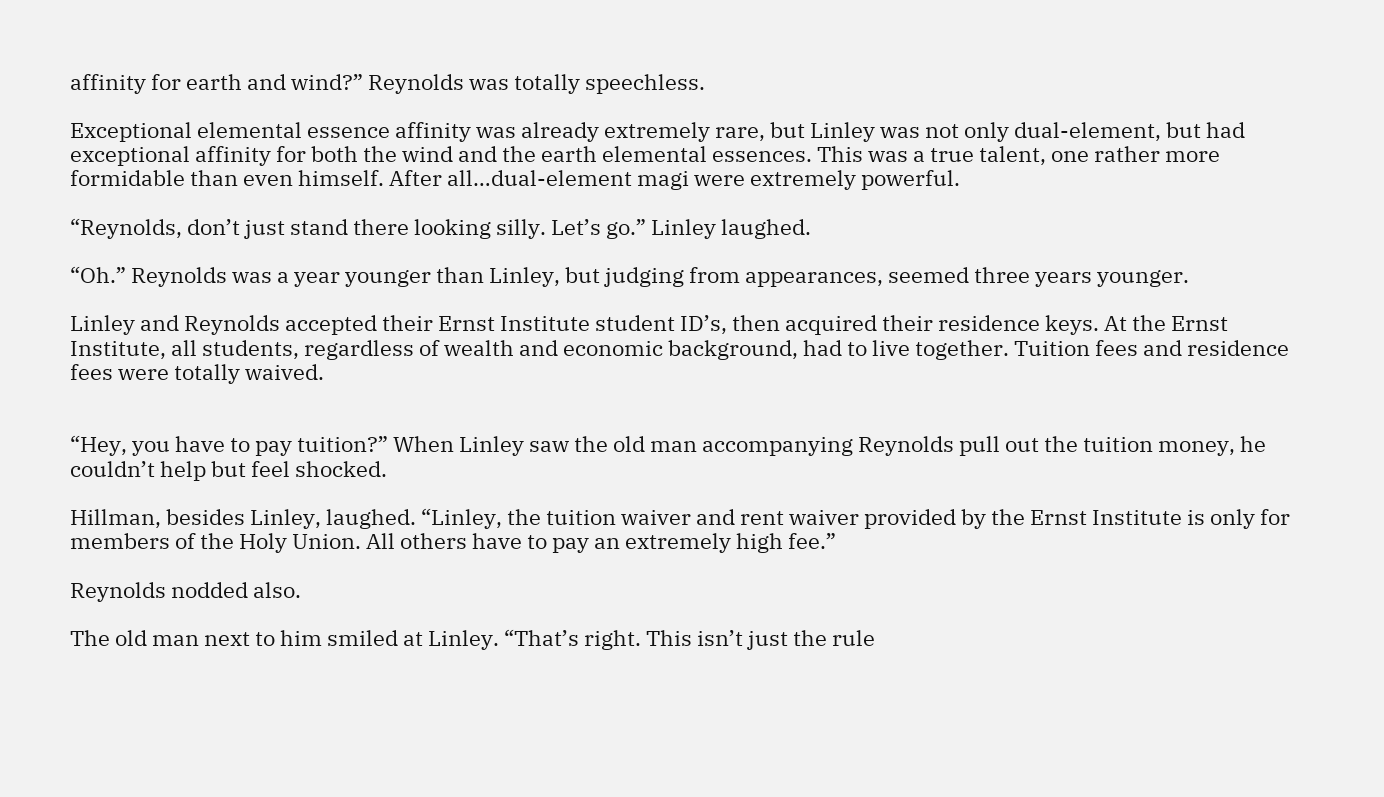affinity for earth and wind?” Reynolds was totally speechless.

Exceptional elemental essence affinity was already extremely rare, but Linley was not only dual-element, but had exceptional affinity for both the wind and the earth elemental essences. This was a true talent, one rather more formidable than even himself. After all…dual-element magi were extremely powerful.

“Reynolds, don’t just stand there looking silly. Let’s go.” Linley laughed.

“Oh.” Reynolds was a year younger than Linley, but judging from appearances, seemed three years younger.

Linley and Reynolds accepted their Ernst Institute student ID’s, then acquired their residence keys. At the Ernst Institute, all students, regardless of wealth and economic background, had to live together. Tuition fees and residence fees were totally waived.


“Hey, you have to pay tuition?” When Linley saw the old man accompanying Reynolds pull out the tuition money, he couldn’t help but feel shocked.

Hillman, besides Linley, laughed. “Linley, the tuition waiver and rent waiver provided by the Ernst Institute is only for members of the Holy Union. All others have to pay an extremely high fee.”

Reynolds nodded also.

The old man next to him smiled at Linley. “That’s right. This isn’t just the rule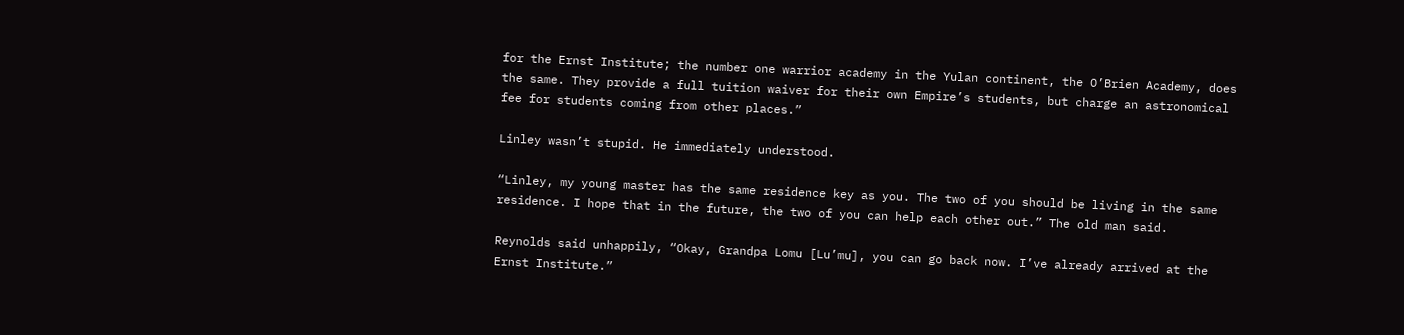for the Ernst Institute; the number one warrior academy in the Yulan continent, the O’Brien Academy, does the same. They provide a full tuition waiver for their own Empire’s students, but charge an astronomical fee for students coming from other places.”

Linley wasn’t stupid. He immediately understood.

“Linley, my young master has the same residence key as you. The two of you should be living in the same residence. I hope that in the future, the two of you can help each other out.” The old man said.

Reynolds said unhappily, “Okay, Grandpa Lomu [Lu’mu], you can go back now. I’ve already arrived at the Ernst Institute.”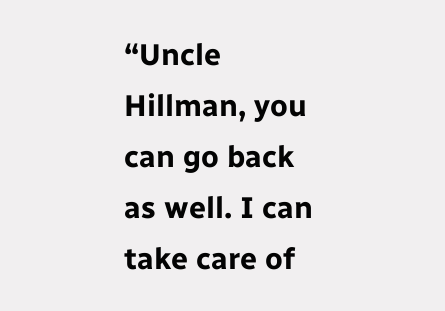“Uncle Hillman, you can go back as well. I can take care of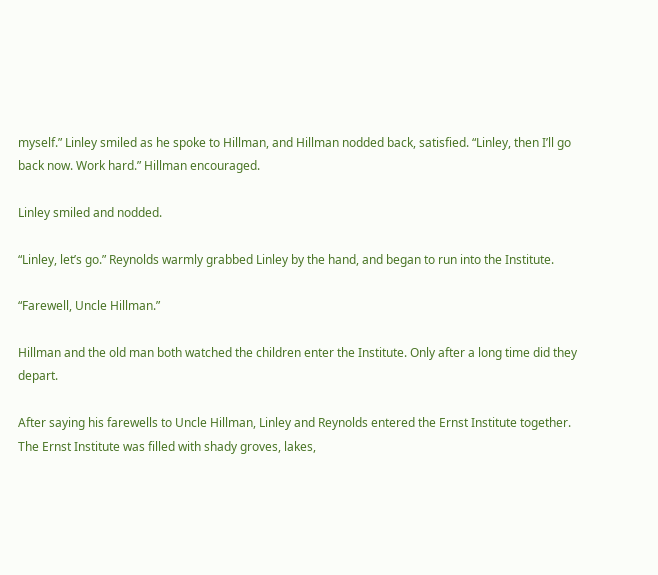myself.” Linley smiled as he spoke to Hillman, and Hillman nodded back, satisfied. “Linley, then I’ll go back now. Work hard.” Hillman encouraged.

Linley smiled and nodded.

“Linley, let’s go.” Reynolds warmly grabbed Linley by the hand, and began to run into the Institute.

“Farewell, Uncle Hillman.”

Hillman and the old man both watched the children enter the Institute. Only after a long time did they depart.

After saying his farewells to Uncle Hillman, Linley and Reynolds entered the Ernst Institute together. The Ernst Institute was filled with shady groves, lakes,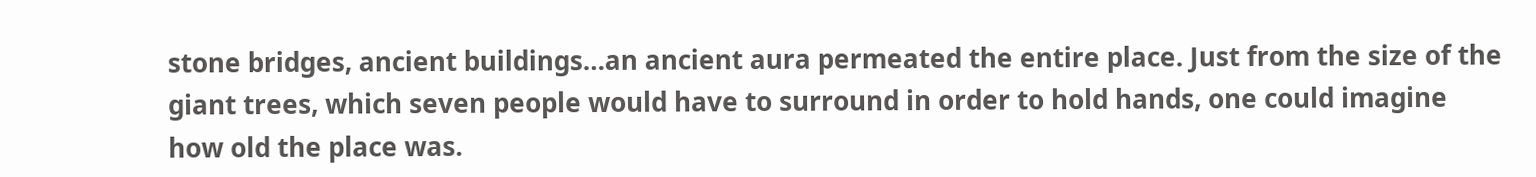stone bridges, ancient buildings…an ancient aura permeated the entire place. Just from the size of the giant trees, which seven people would have to surround in order to hold hands, one could imagine how old the place was.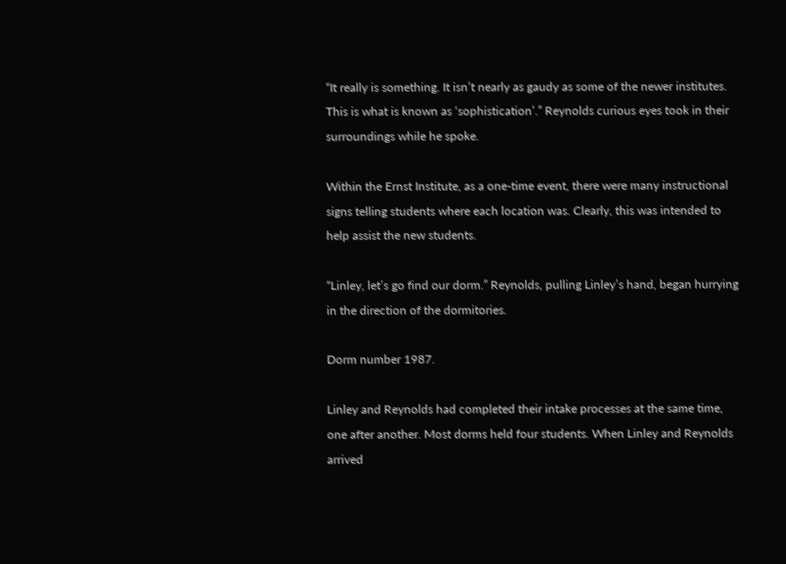“It really is something. It isn’t nearly as gaudy as some of the newer institutes. This is what is known as ‘sophistication’.” Reynolds curious eyes took in their surroundings while he spoke.

Within the Ernst Institute, as a one-time event, there were many instructional signs telling students where each location was. Clearly, this was intended to help assist the new students.

“Linley, let’s go find our dorm.” Reynolds, pulling Linley’s hand, began hurrying in the direction of the dormitories.

Dorm number 1987.

Linley and Reynolds had completed their intake processes at the same time, one after another. Most dorms held four students. When Linley and Reynolds arrived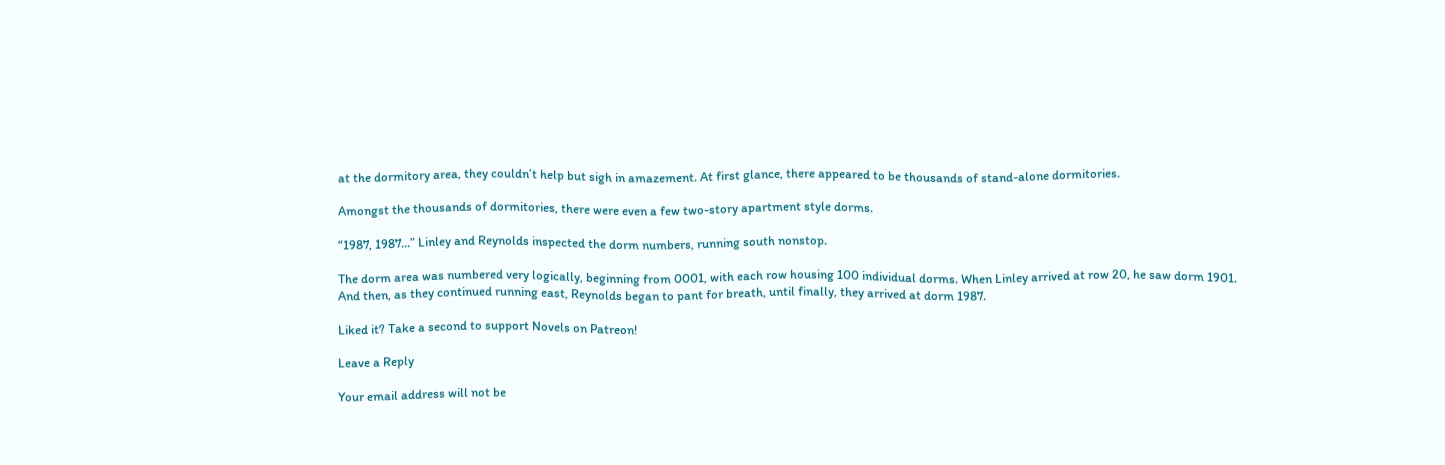at the dormitory area, they couldn’t help but sigh in amazement. At first glance, there appeared to be thousands of stand-alone dormitories.

Amongst the thousands of dormitories, there were even a few two-story apartment style dorms.

“1987, 1987…” Linley and Reynolds inspected the dorm numbers, running south nonstop.

The dorm area was numbered very logically, beginning from 0001, with each row housing 100 individual dorms. When Linley arrived at row 20, he saw dorm 1901. And then, as they continued running east, Reynolds began to pant for breath, until finally, they arrived at dorm 1987.

Liked it? Take a second to support Novels on Patreon!

Leave a Reply

Your email address will not be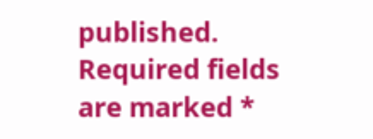published. Required fields are marked *